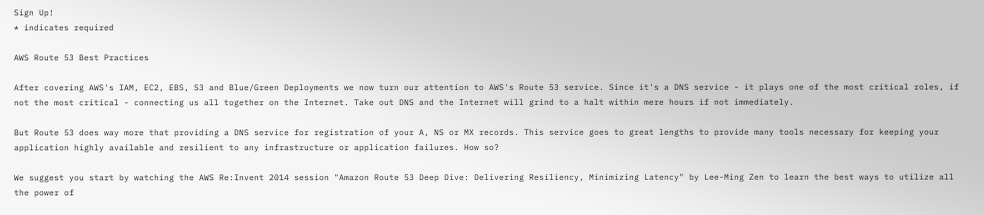Sign Up!
* indicates required

AWS Route 53 Best Practices

After covering AWS's IAM, EC2, EBS, S3 and Blue/Green Deployments we now turn our attention to AWS's Route 53 service. Since it's a DNS service - it plays one of the most critical roles, if not the most critical - connecting us all together on the Internet. Take out DNS and the Internet will grind to a halt within mere hours if not immediately.

But Route 53 does way more that providing a DNS service for registration of your A, NS or MX records. This service goes to great lengths to provide many tools necessary for keeping your application highly available and resilient to any infrastructure or application failures. How so?

We suggest you start by watching the AWS Re:Invent 2014 session "Amazon Route 53 Deep Dive: Delivering Resiliency, Minimizing Latency" by Lee-Ming Zen to learn the best ways to utilize all the power of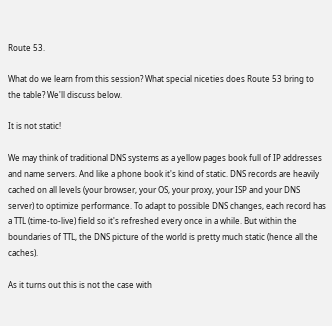Route 53.

What do we learn from this session? What special niceties does Route 53 bring to the table? We'll discuss below.

It is not static!

We may think of traditional DNS systems as a yellow pages book full of IP addresses and name servers. And like a phone book it's kind of static. DNS records are heavily cached on all levels (your browser, your OS, your proxy, your ISP and your DNS server) to optimize performance. To adapt to possible DNS changes, each record has a TTL (time-to-live) field so it's refreshed every once in a while. But within the boundaries of TTL, the DNS picture of the world is pretty much static (hence all the caches).

As it turns out this is not the case with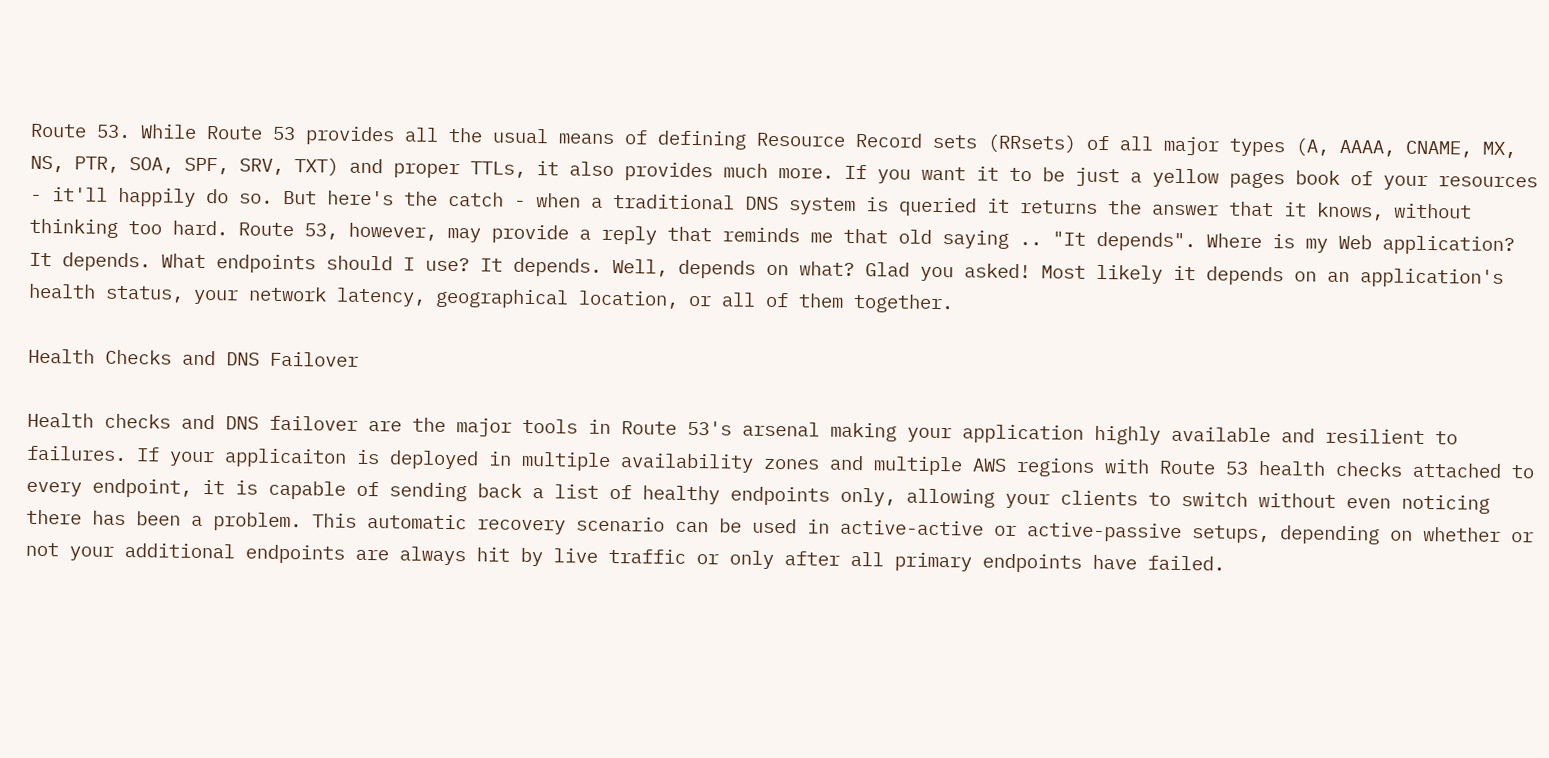Route 53. While Route 53 provides all the usual means of defining Resource Record sets (RRsets) of all major types (A, AAAA, CNAME, MX, NS, PTR, SOA, SPF, SRV, TXT) and proper TTLs, it also provides much more. If you want it to be just a yellow pages book of your resources - it'll happily do so. But here's the catch - when a traditional DNS system is queried it returns the answer that it knows, without thinking too hard. Route 53, however, may provide a reply that reminds me that old saying .. "It depends". Where is my Web application? It depends. What endpoints should I use? It depends. Well, depends on what? Glad you asked! Most likely it depends on an application's health status, your network latency, geographical location, or all of them together.

Health Checks and DNS Failover

Health checks and DNS failover are the major tools in Route 53's arsenal making your application highly available and resilient to failures. If your applicaiton is deployed in multiple availability zones and multiple AWS regions with Route 53 health checks attached to every endpoint, it is capable of sending back a list of healthy endpoints only, allowing your clients to switch without even noticing there has been a problem. This automatic recovery scenario can be used in active-active or active-passive setups, depending on whether or not your additional endpoints are always hit by live traffic or only after all primary endpoints have failed.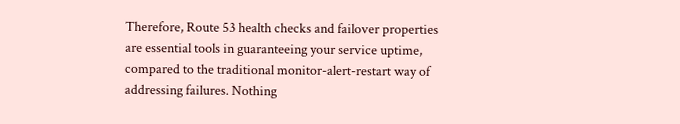Therefore, Route 53 health checks and failover properties are essential tools in guaranteeing your service uptime, compared to the traditional monitor-alert-restart way of addressing failures. Nothing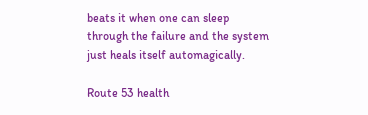beats it when one can sleep through the failure and the system just heals itself automagically.

Route 53 health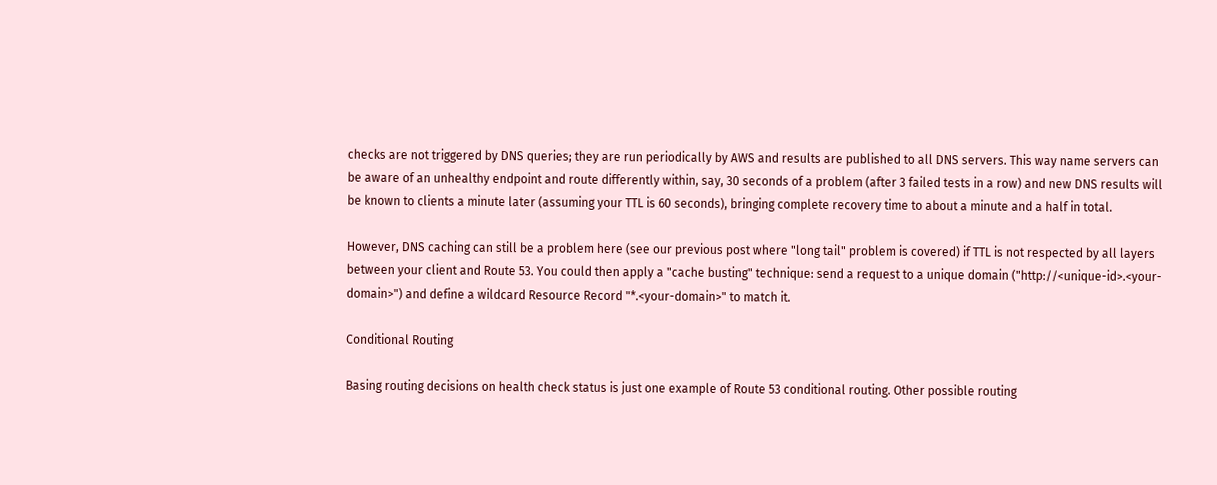checks are not triggered by DNS queries; they are run periodically by AWS and results are published to all DNS servers. This way name servers can be aware of an unhealthy endpoint and route differently within, say, 30 seconds of a problem (after 3 failed tests in a row) and new DNS results will be known to clients a minute later (assuming your TTL is 60 seconds), bringing complete recovery time to about a minute and a half in total.

However, DNS caching can still be a problem here (see our previous post where "long tail" problem is covered) if TTL is not respected by all layers between your client and Route 53. You could then apply a "cache busting" technique: send a request to a unique domain ("http://<unique-id>.<your-domain>") and define a wildcard Resource Record "*.<your-domain>" to match it.

Conditional Routing

Basing routing decisions on health check status is just one example of Route 53 conditional routing. Other possible routing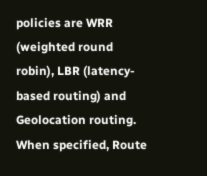policies are WRR (weighted round robin), LBR (latency-based routing) and Geolocation routing. When specified, Route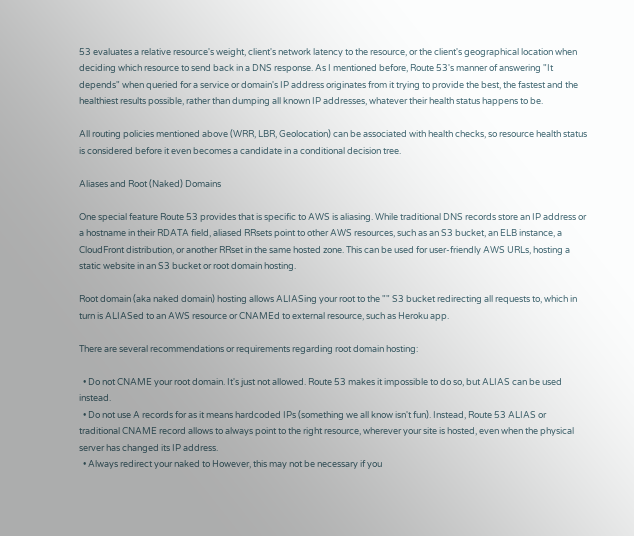53 evaluates a relative resource's weight, client's network latency to the resource, or the client's geographical location when deciding which resource to send back in a DNS response. As I mentioned before, Route 53's manner of answering "It depends" when queried for a service or domain's IP address originates from it trying to provide the best, the fastest and the healthiest results possible, rather than dumping all known IP addresses, whatever their health status happens to be.

All routing policies mentioned above (WRR, LBR, Geolocation) can be associated with health checks, so resource health status is considered before it even becomes a candidate in a conditional decision tree.

Aliases and Root (Naked) Domains

One special feature Route 53 provides that is specific to AWS is aliasing. While traditional DNS records store an IP address or a hostname in their RDATA field, aliased RRsets point to other AWS resources, such as an S3 bucket, an ELB instance, a CloudFront distribution, or another RRset in the same hosted zone. This can be used for user-friendly AWS URLs, hosting a static website in an S3 bucket or root domain hosting.

Root domain (aka naked domain) hosting allows ALIASing your root to the "" S3 bucket redirecting all requests to, which in turn is ALIASed to an AWS resource or CNAMEd to external resource, such as Heroku app.

There are several recommendations or requirements regarding root domain hosting:

  • Do not CNAME your root domain. It's just not allowed. Route 53 makes it impossible to do so, but ALIAS can be used instead.
  • Do not use A records for as it means hardcoded IPs (something we all know isn't fun). Instead, Route 53 ALIAS or traditional CNAME record allows to always point to the right resource, wherever your site is hosted, even when the physical server has changed its IP address.
  • Always redirect your naked to However, this may not be necessary if you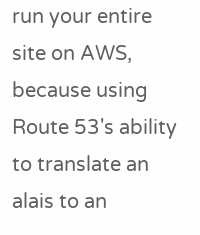run your entire site on AWS, because using Route 53's ability to translate an alais to an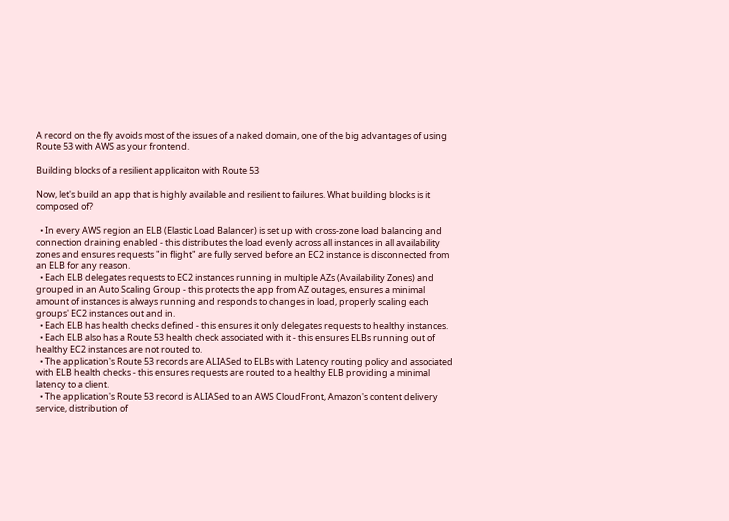A record on the fly avoids most of the issues of a naked domain, one of the big advantages of using Route 53 with AWS as your frontend.

Building blocks of a resilient applicaiton with Route 53

Now, let's build an app that is highly available and resilient to failures. What building blocks is it composed of?

  • In every AWS region an ELB (Elastic Load Balancer) is set up with cross-zone load balancing and connection draining enabled - this distributes the load evenly across all instances in all availability zones and ensures requests "in flight" are fully served before an EC2 instance is disconnected from an ELB for any reason.
  • Each ELB delegates requests to EC2 instances running in multiple AZs (Availability Zones) and grouped in an Auto Scaling Group - this protects the app from AZ outages, ensures a minimal amount of instances is always running and responds to changes in load, properly scaling each groups' EC2 instances out and in.
  • Each ELB has health checks defined - this ensures it only delegates requests to healthy instances.
  • Each ELB also has a Route 53 health check associated with it - this ensures ELBs running out of healthy EC2 instances are not routed to.
  • The application's Route 53 records are ALIASed to ELBs with Latency routing policy and associated with ELB health checks - this ensures requests are routed to a healthy ELB providing a minimal latency to a client.
  • The application's Route 53 record is ALIASed to an AWS CloudFront, Amazon's content delivery service, distribution of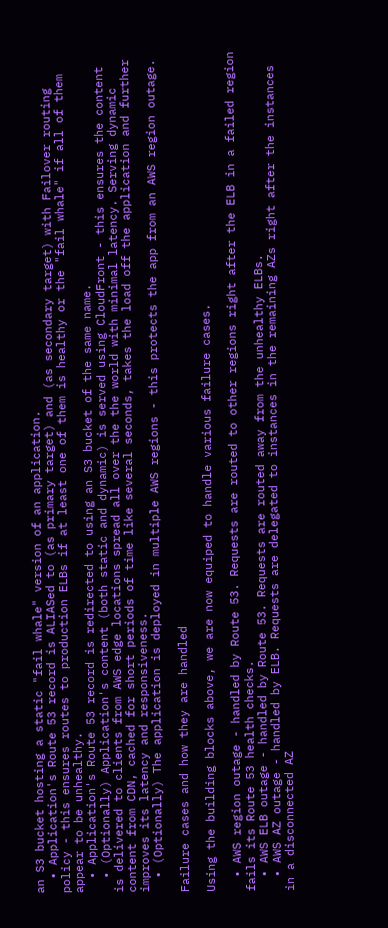an S3 bucket hosting a static "fail whale" version of an application.
  • Application's Route 53 record is ALIASed to (as primary target) and (as secondary target) with Failover routing policy - this ensures routes to production ELBs if at least one of them is healthy or the "fail whale" if all of them appear to be unhealthy.
  • Application's Route 53 record is redirected to using an S3 bucket of the same name.
  • (Optionally) Application's content (both static and dynamic) is served using CloudFront - this ensures the content is delivered to clients from AWS edge locations spread all over the the world with minimal latency. Serving dynamic content from CDN, cached for short periods of time like several seconds, takes the load off the application and further improves its latency and responsiveness.
  • (Optionally) The application is deployed in multiple AWS regions - this protects the app from an AWS region outage.

Failure cases and how they are handled

Using the building blocks above, we are now equiped to handle various failure cases.

  • AWS region outage - handled by Route 53. Requests are routed to other regions right after the ELB in a failed region fails its Route 53 health checks.
  • AWS ELB outage - handled by Route 53. Requests are routed away from the unhealthy ELBs.
  • AWS AZ outage - handled by ELB. Requests are delegated to instances in the remaining AZs right after the instances in a disconnected AZ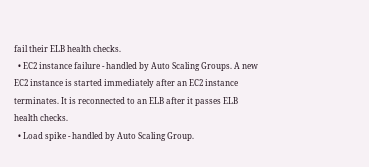fail their ELB health checks.
  • EC2 instance failure - handled by Auto Scaling Groups. A new EC2 instance is started immediately after an EC2 instance terminates. It is reconnected to an ELB after it passes ELB health checks.
  • Load spike - handled by Auto Scaling Group.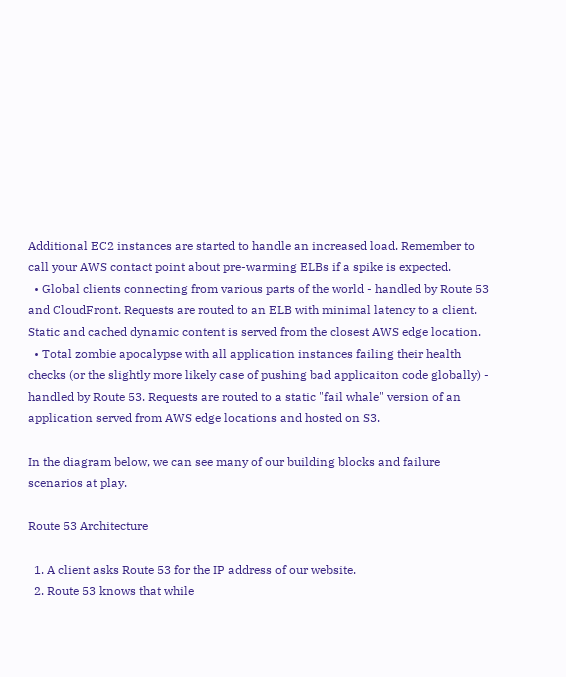Additional EC2 instances are started to handle an increased load. Remember to call your AWS contact point about pre-warming ELBs if a spike is expected.
  • Global clients connecting from various parts of the world - handled by Route 53 and CloudFront. Requests are routed to an ELB with minimal latency to a client. Static and cached dynamic content is served from the closest AWS edge location.
  • Total zombie apocalypse with all application instances failing their health checks (or the slightly more likely case of pushing bad applicaiton code globally) - handled by Route 53. Requests are routed to a static "fail whale" version of an application served from AWS edge locations and hosted on S3.

In the diagram below, we can see many of our building blocks and failure scenarios at play.

Route 53 Architecture

  1. A client asks Route 53 for the IP address of our website.
  2. Route 53 knows that while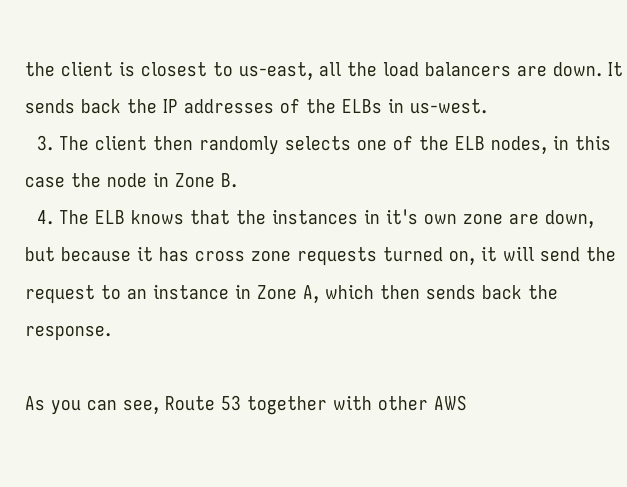the client is closest to us-east, all the load balancers are down. It sends back the IP addresses of the ELBs in us-west.
  3. The client then randomly selects one of the ELB nodes, in this case the node in Zone B.
  4. The ELB knows that the instances in it's own zone are down, but because it has cross zone requests turned on, it will send the request to an instance in Zone A, which then sends back the response.

As you can see, Route 53 together with other AWS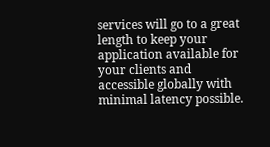services will go to a great length to keep your application available for your clients and accessible globally with minimal latency possible.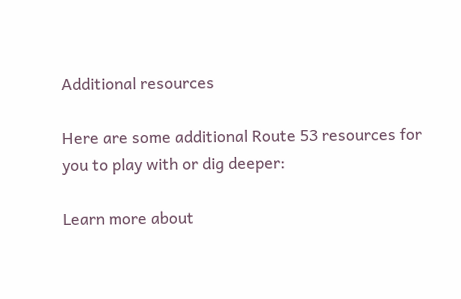Additional resources

Here are some additional Route 53 resources for you to play with or dig deeper:

Learn more about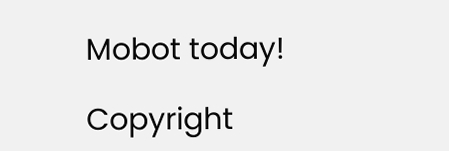Mobot today!

Copyright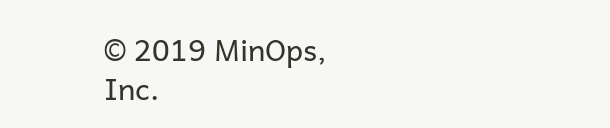© 2019 MinOps, Inc.